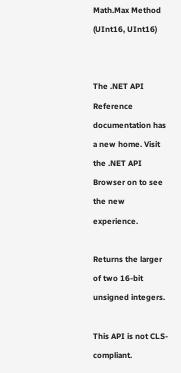Math.Max Method (UInt16, UInt16)


The .NET API Reference documentation has a new home. Visit the .NET API Browser on to see the new experience.

Returns the larger of two 16-bit unsigned integers.

This API is not CLS-compliant.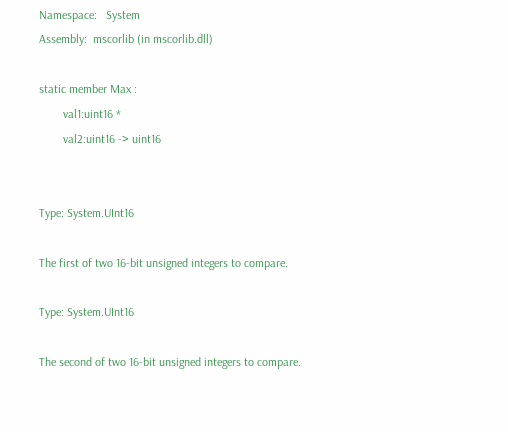Namespace:   System
Assembly:  mscorlib (in mscorlib.dll)

static member Max :
        val1:uint16 *
        val2:uint16 -> uint16


Type: System.UInt16

The first of two 16-bit unsigned integers to compare.

Type: System.UInt16

The second of two 16-bit unsigned integers to compare.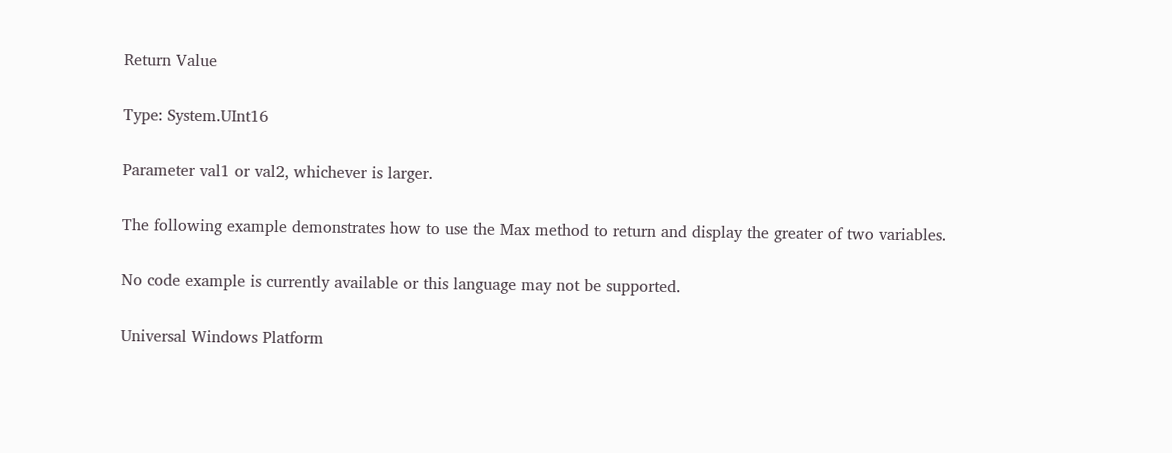Return Value

Type: System.UInt16

Parameter val1 or val2, whichever is larger.

The following example demonstrates how to use the Max method to return and display the greater of two variables.

No code example is currently available or this language may not be supported.

Universal Windows Platform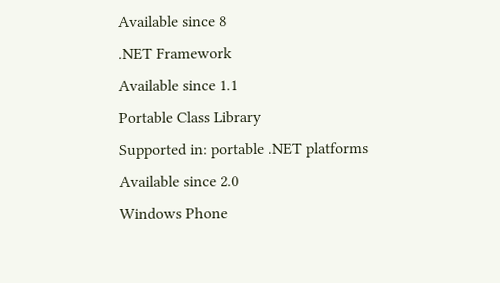Available since 8
.NET Framework
Available since 1.1
Portable Class Library
Supported in: portable .NET platforms
Available since 2.0
Windows Phone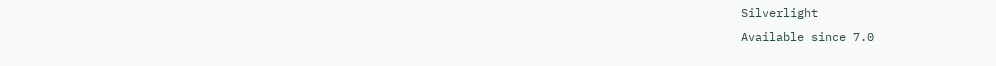Silverlight
Available since 7.0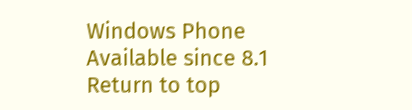Windows Phone
Available since 8.1
Return to top